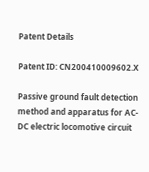Patent Details

Patent ID: CN200410009602.X

Passive ground fault detection method and apparatus for AC-DC electric locomotive circuit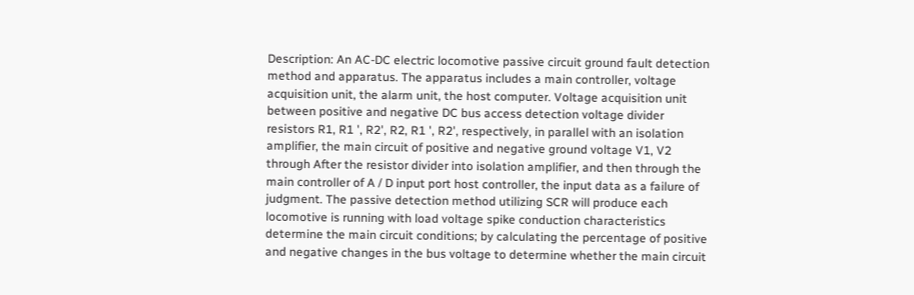Description: An AC-DC electric locomotive passive circuit ground fault detection method and apparatus. The apparatus includes a main controller, voltage acquisition unit, the alarm unit, the host computer. Voltage acquisition unit between positive and negative DC bus access detection voltage divider resistors R1, R1 ', R2', R2, R1 ', R2', respectively, in parallel with an isolation amplifier, the main circuit of positive and negative ground voltage V1, V2 through After the resistor divider into isolation amplifier, and then through the main controller of A / D input port host controller, the input data as a failure of judgment. The passive detection method utilizing SCR will produce each locomotive is running with load voltage spike conduction characteristics determine the main circuit conditions; by calculating the percentage of positive and negative changes in the bus voltage to determine whether the main circuit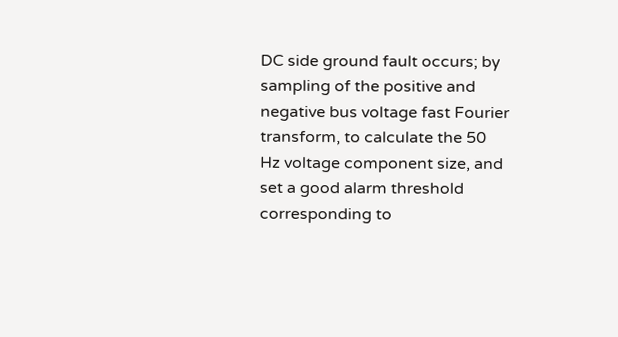DC side ground fault occurs; by sampling of the positive and negative bus voltage fast Fourier transform, to calculate the 50 Hz voltage component size, and set a good alarm threshold corresponding to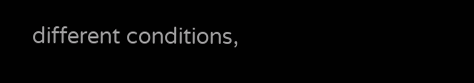different conditions,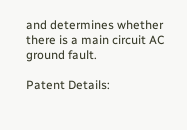and determines whether there is a main circuit AC ground fault.

Patent Details: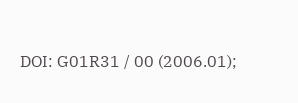DOI: G01R31 / 00 (2006.01);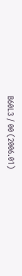B60L3 / 00 (2006.01)